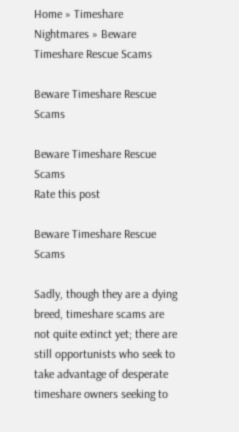Home » Timeshare Nightmares » Beware Timeshare Rescue Scams

Beware Timeshare Rescue Scams

Beware Timeshare Rescue Scams
Rate this post

Beware Timeshare Rescue Scams

Sadly, though they are a dying breed, timeshare scams are not quite extinct yet; there are still opportunists who seek to take advantage of desperate timeshare owners seeking to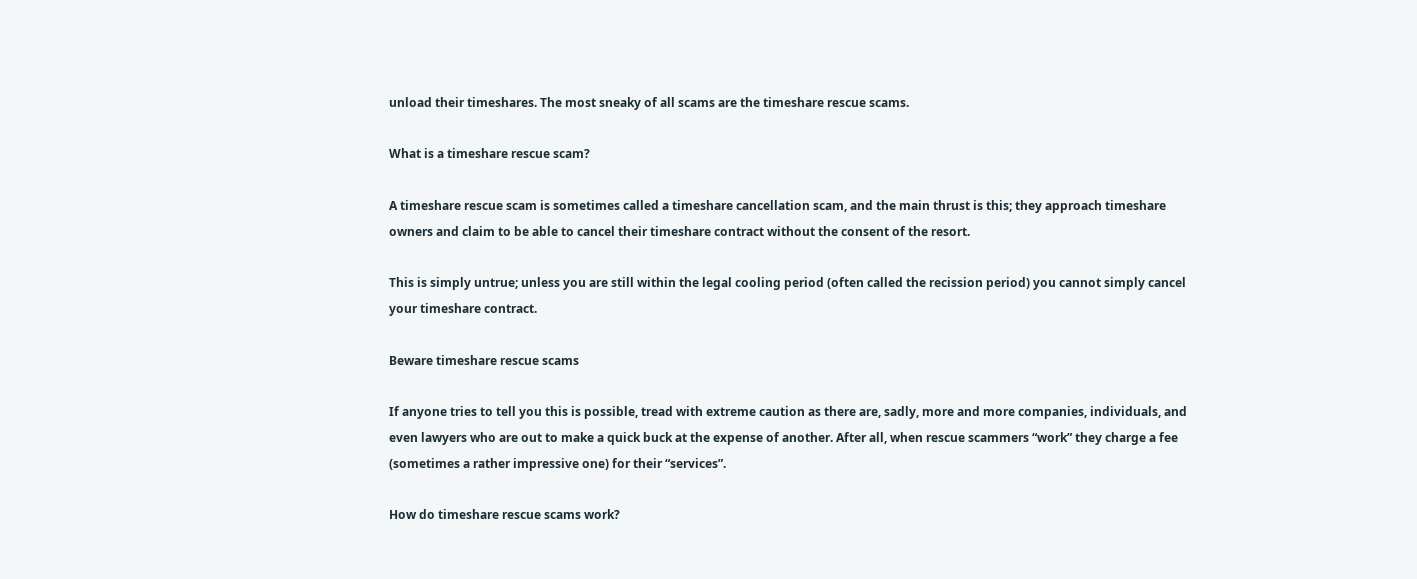unload their timeshares. The most sneaky of all scams are the timeshare rescue scams.

What is a timeshare rescue scam?

A timeshare rescue scam is sometimes called a timeshare cancellation scam, and the main thrust is this; they approach timeshare owners and claim to be able to cancel their timeshare contract without the consent of the resort.

This is simply untrue; unless you are still within the legal cooling period (often called the recission period) you cannot simply cancel your timeshare contract.

Beware timeshare rescue scams

If anyone tries to tell you this is possible, tread with extreme caution as there are, sadly, more and more companies, individuals, and even lawyers who are out to make a quick buck at the expense of another. After all, when rescue scammers “work” they charge a fee (sometimes a rather impressive one) for their “services”.

How do timeshare rescue scams work?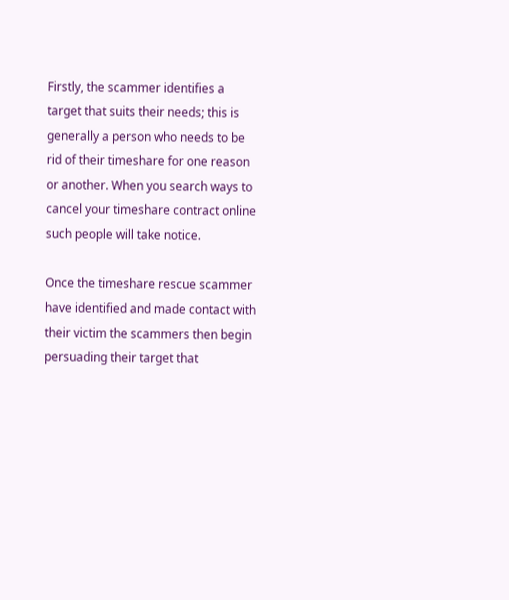Firstly, the scammer identifies a target that suits their needs; this is generally a person who needs to be rid of their timeshare for one reason or another. When you search ways to cancel your timeshare contract online such people will take notice.

Once the timeshare rescue scammer have identified and made contact with their victim the scammers then begin persuading their target that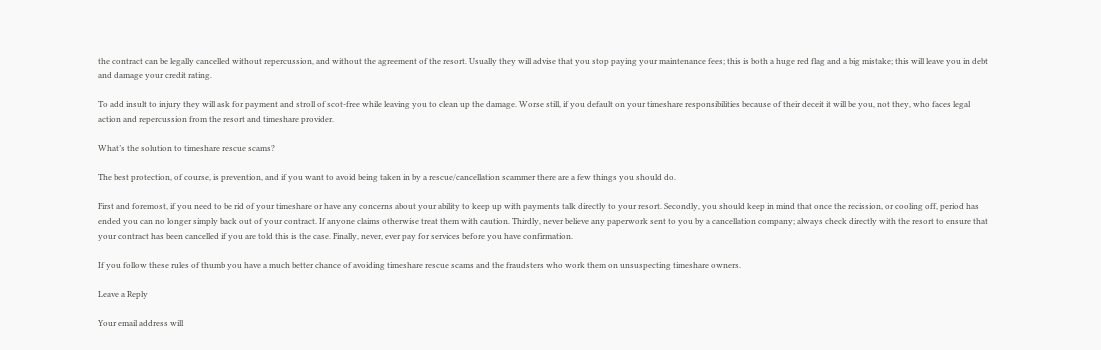the contract can be legally cancelled without repercussion, and without the agreement of the resort. Usually they will advise that you stop paying your maintenance fees; this is both a huge red flag and a big mistake; this will leave you in debt and damage your credit rating.

To add insult to injury they will ask for payment and stroll of scot-free while leaving you to clean up the damage. Worse still, if you default on your timeshare responsibilities because of their deceit it will be you, not they, who faces legal action and repercussion from the resort and timeshare provider.

What’s the solution to timeshare rescue scams?

The best protection, of course, is prevention, and if you want to avoid being taken in by a rescue/cancellation scammer there are a few things you should do.

First and foremost, if you need to be rid of your timeshare or have any concerns about your ability to keep up with payments talk directly to your resort. Secondly, you should keep in mind that once the recission, or cooling off, period has ended you can no longer simply back out of your contract. If anyone claims otherwise treat them with caution. Thirdly, never believe any paperwork sent to you by a cancellation company; always check directly with the resort to ensure that your contract has been cancelled if you are told this is the case. Finally, never, ever pay for services before you have confirmation.

If you follow these rules of thumb you have a much better chance of avoiding timeshare rescue scams and the fraudsters who work them on unsuspecting timeshare owners.

Leave a Reply

Your email address will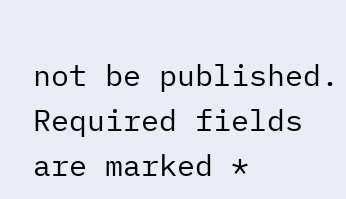not be published. Required fields are marked *